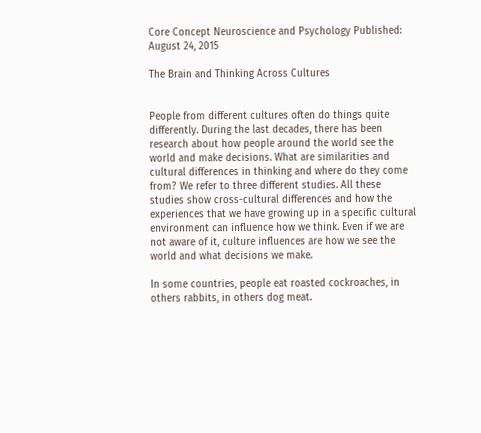Core Concept Neuroscience and Psychology Published: August 24, 2015

The Brain and Thinking Across Cultures


People from different cultures often do things quite differently. During the last decades, there has been research about how people around the world see the world and make decisions. What are similarities and cultural differences in thinking and where do they come from? We refer to three different studies. All these studies show cross-cultural differences and how the experiences that we have growing up in a specific cultural environment can influence how we think. Even if we are not aware of it, culture influences are how we see the world and what decisions we make.

In some countries, people eat roasted cockroaches, in others rabbits, in others dog meat.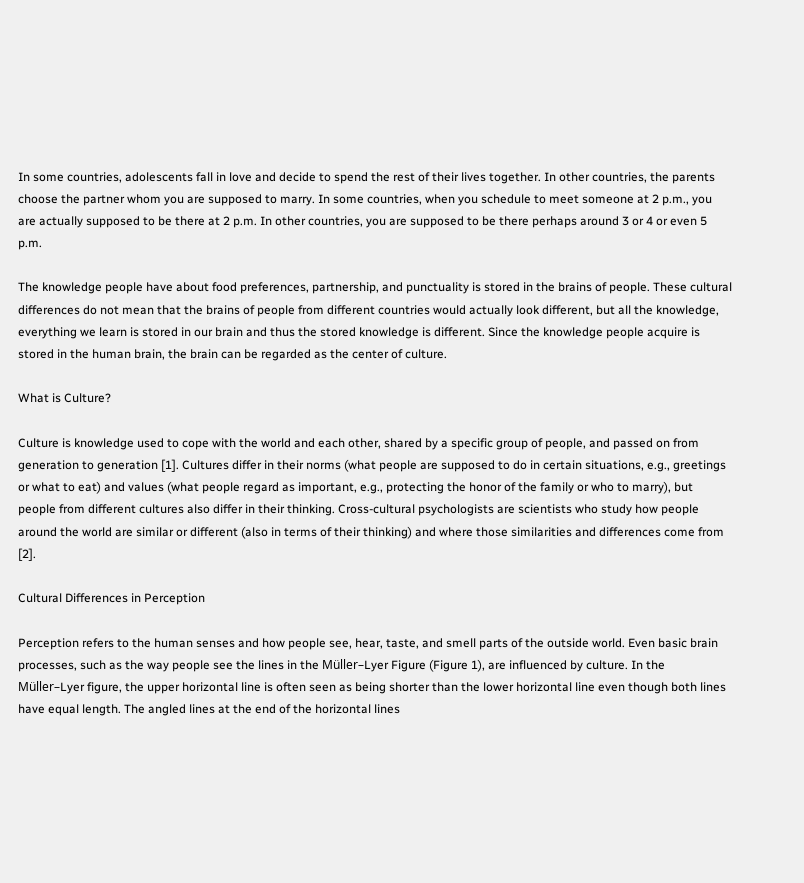In some countries, adolescents fall in love and decide to spend the rest of their lives together. In other countries, the parents choose the partner whom you are supposed to marry. In some countries, when you schedule to meet someone at 2 p.m., you are actually supposed to be there at 2 p.m. In other countries, you are supposed to be there perhaps around 3 or 4 or even 5 p.m.

The knowledge people have about food preferences, partnership, and punctuality is stored in the brains of people. These cultural differences do not mean that the brains of people from different countries would actually look different, but all the knowledge, everything we learn is stored in our brain and thus the stored knowledge is different. Since the knowledge people acquire is stored in the human brain, the brain can be regarded as the center of culture.

What is Culture?

Culture is knowledge used to cope with the world and each other, shared by a specific group of people, and passed on from generation to generation [1]. Cultures differ in their norms (what people are supposed to do in certain situations, e.g., greetings or what to eat) and values (what people regard as important, e.g., protecting the honor of the family or who to marry), but people from different cultures also differ in their thinking. Cross-cultural psychologists are scientists who study how people around the world are similar or different (also in terms of their thinking) and where those similarities and differences come from [2].

Cultural Differences in Perception

Perception refers to the human senses and how people see, hear, taste, and smell parts of the outside world. Even basic brain processes, such as the way people see the lines in the Müller–Lyer Figure (Figure 1), are influenced by culture. In the Müller–Lyer figure, the upper horizontal line is often seen as being shorter than the lower horizontal line even though both lines have equal length. The angled lines at the end of the horizontal lines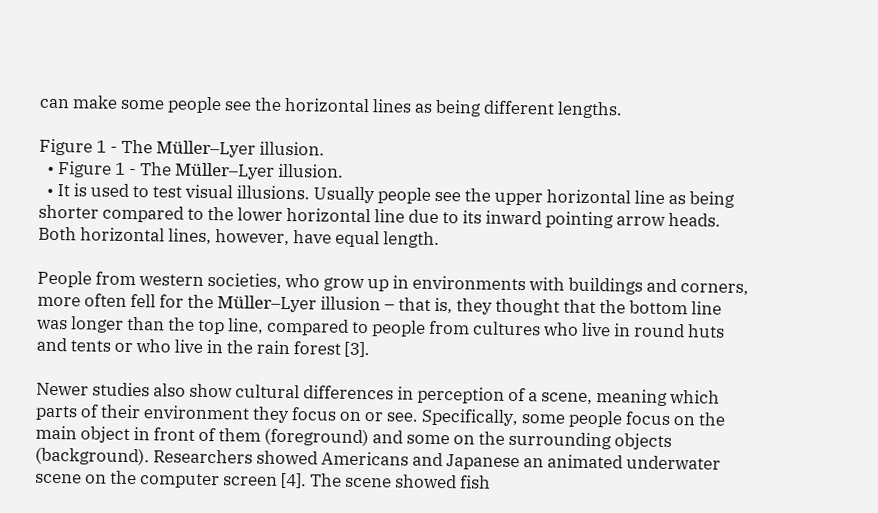can make some people see the horizontal lines as being different lengths.

Figure 1 - The Müller–Lyer illusion.
  • Figure 1 - The Müller–Lyer illusion.
  • It is used to test visual illusions. Usually people see the upper horizontal line as being shorter compared to the lower horizontal line due to its inward pointing arrow heads. Both horizontal lines, however, have equal length.

People from western societies, who grow up in environments with buildings and corners, more often fell for the Müller–Lyer illusion – that is, they thought that the bottom line was longer than the top line, compared to people from cultures who live in round huts and tents or who live in the rain forest [3].

Newer studies also show cultural differences in perception of a scene, meaning which parts of their environment they focus on or see. Specifically, some people focus on the main object in front of them (foreground) and some on the surrounding objects (background). Researchers showed Americans and Japanese an animated underwater scene on the computer screen [4]. The scene showed fish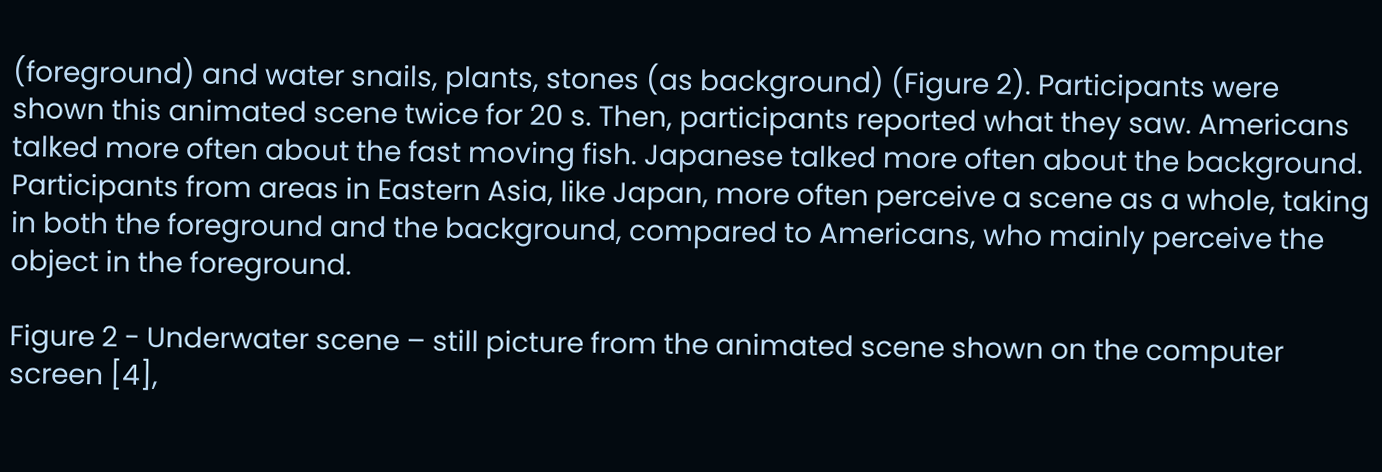(foreground) and water snails, plants, stones (as background) (Figure 2). Participants were shown this animated scene twice for 20 s. Then, participants reported what they saw. Americans talked more often about the fast moving fish. Japanese talked more often about the background. Participants from areas in Eastern Asia, like Japan, more often perceive a scene as a whole, taking in both the foreground and the background, compared to Americans, who mainly perceive the object in the foreground.

Figure 2 - Underwater scene – still picture from the animated scene shown on the computer screen [4],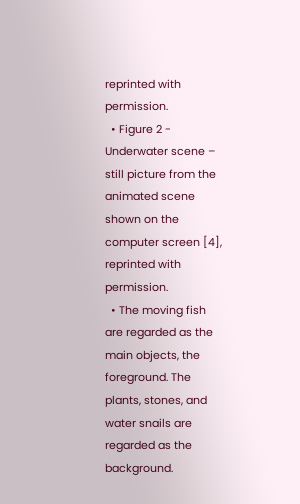reprinted with permission.
  • Figure 2 - Underwater scene – still picture from the animated scene shown on the computer screen [4], reprinted with permission.
  • The moving fish are regarded as the main objects, the foreground. The plants, stones, and water snails are regarded as the background.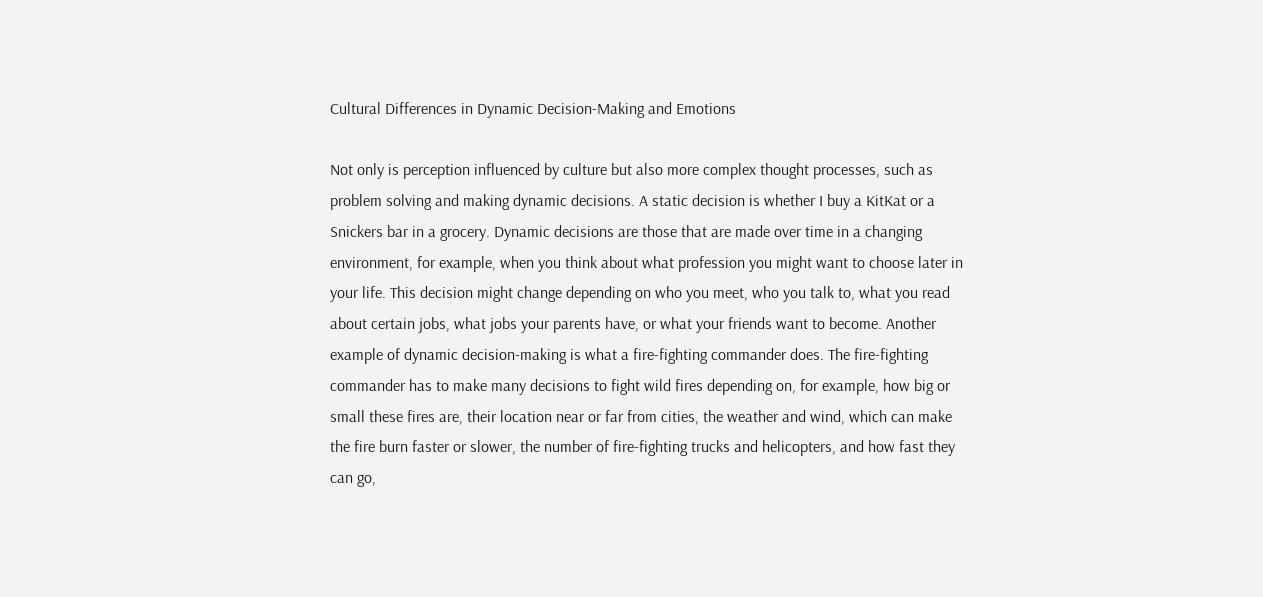Cultural Differences in Dynamic Decision-Making and Emotions

Not only is perception influenced by culture but also more complex thought processes, such as problem solving and making dynamic decisions. A static decision is whether I buy a KitKat or a Snickers bar in a grocery. Dynamic decisions are those that are made over time in a changing environment, for example, when you think about what profession you might want to choose later in your life. This decision might change depending on who you meet, who you talk to, what you read about certain jobs, what jobs your parents have, or what your friends want to become. Another example of dynamic decision-making is what a fire-fighting commander does. The fire-fighting commander has to make many decisions to fight wild fires depending on, for example, how big or small these fires are, their location near or far from cities, the weather and wind, which can make the fire burn faster or slower, the number of fire-fighting trucks and helicopters, and how fast they can go,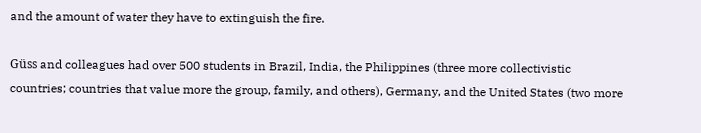and the amount of water they have to extinguish the fire.

Güss and colleagues had over 500 students in Brazil, India, the Philippines (three more collectivistic countries; countries that value more the group, family, and others), Germany, and the United States (two more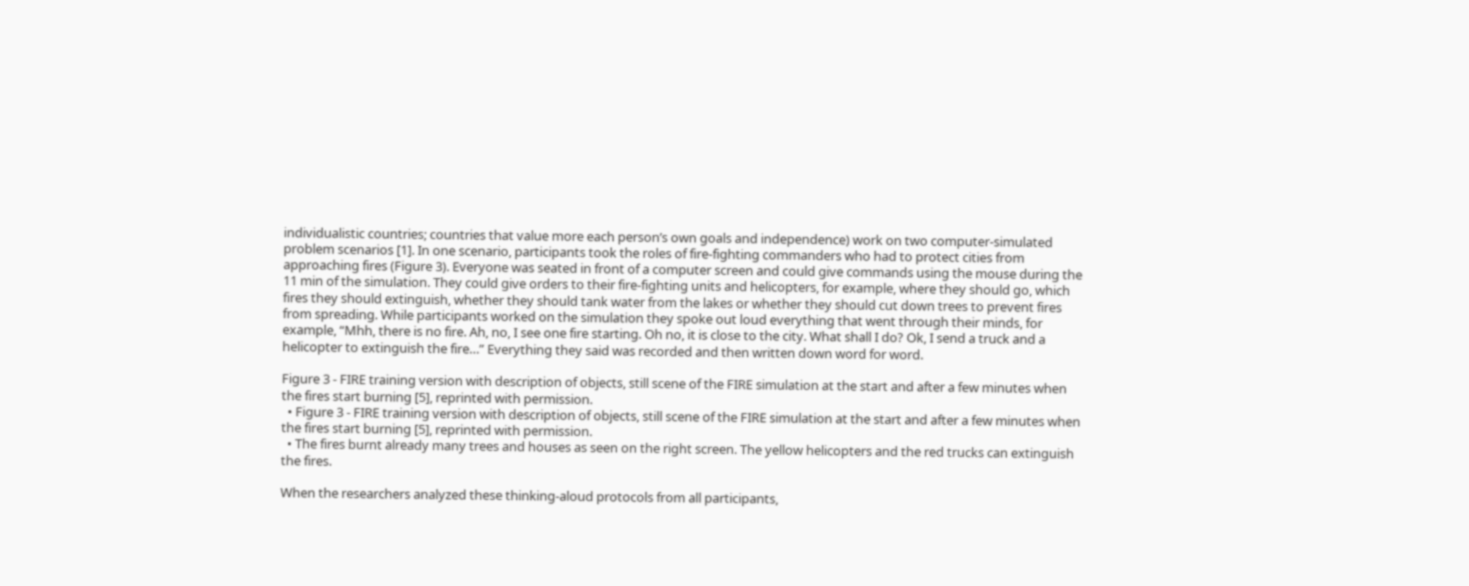individualistic countries; countries that value more each person’s own goals and independence) work on two computer-simulated problem scenarios [1]. In one scenario, participants took the roles of fire-fighting commanders who had to protect cities from approaching fires (Figure 3). Everyone was seated in front of a computer screen and could give commands using the mouse during the 11 min of the simulation. They could give orders to their fire-fighting units and helicopters, for example, where they should go, which fires they should extinguish, whether they should tank water from the lakes or whether they should cut down trees to prevent fires from spreading. While participants worked on the simulation they spoke out loud everything that went through their minds, for example, “Mhh, there is no fire. Ah, no, I see one fire starting. Oh no, it is close to the city. What shall I do? Ok, I send a truck and a helicopter to extinguish the fire…” Everything they said was recorded and then written down word for word.

Figure 3 - FIRE training version with description of objects, still scene of the FIRE simulation at the start and after a few minutes when the fires start burning [5], reprinted with permission.
  • Figure 3 - FIRE training version with description of objects, still scene of the FIRE simulation at the start and after a few minutes when the fires start burning [5], reprinted with permission.
  • The fires burnt already many trees and houses as seen on the right screen. The yellow helicopters and the red trucks can extinguish the fires.

When the researchers analyzed these thinking-aloud protocols from all participants,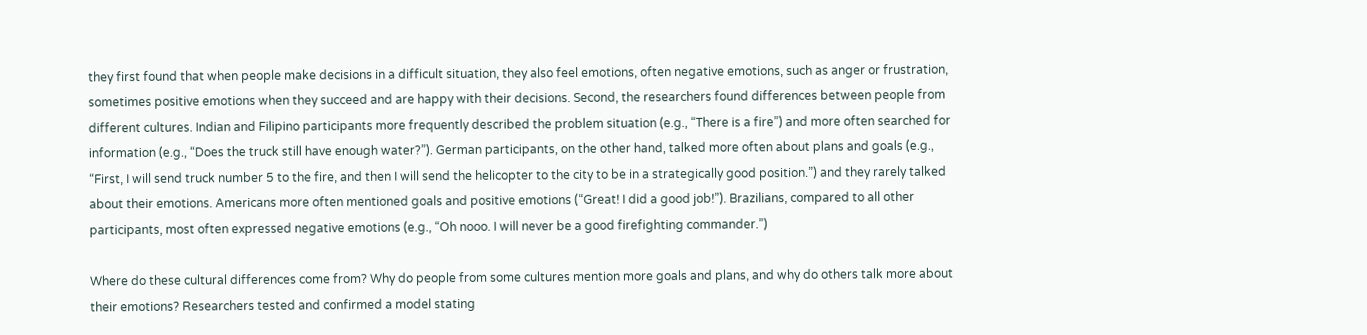they first found that when people make decisions in a difficult situation, they also feel emotions, often negative emotions, such as anger or frustration, sometimes positive emotions when they succeed and are happy with their decisions. Second, the researchers found differences between people from different cultures. Indian and Filipino participants more frequently described the problem situation (e.g., “There is a fire”) and more often searched for information (e.g., “Does the truck still have enough water?”). German participants, on the other hand, talked more often about plans and goals (e.g., “First, I will send truck number 5 to the fire, and then I will send the helicopter to the city to be in a strategically good position.”) and they rarely talked about their emotions. Americans more often mentioned goals and positive emotions (“Great! I did a good job!”). Brazilians, compared to all other participants, most often expressed negative emotions (e.g., “Oh nooo. I will never be a good firefighting commander.”)

Where do these cultural differences come from? Why do people from some cultures mention more goals and plans, and why do others talk more about their emotions? Researchers tested and confirmed a model stating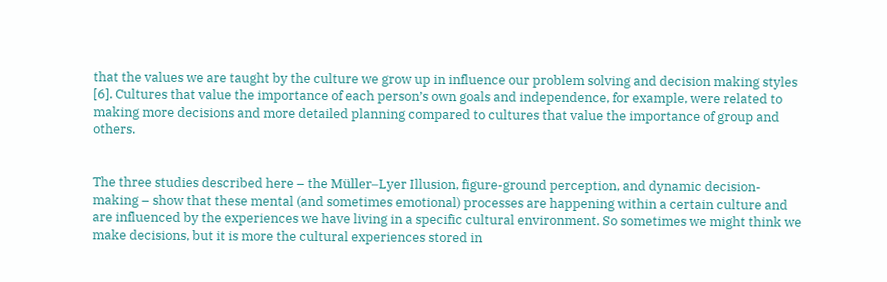that the values we are taught by the culture we grow up in influence our problem solving and decision making styles [6]. Cultures that value the importance of each person’s own goals and independence, for example, were related to making more decisions and more detailed planning compared to cultures that value the importance of group and others.


The three studies described here – the Müller–Lyer Illusion, figure-ground perception, and dynamic decision-making – show that these mental (and sometimes emotional) processes are happening within a certain culture and are influenced by the experiences we have living in a specific cultural environment. So sometimes we might think we make decisions, but it is more the cultural experiences stored in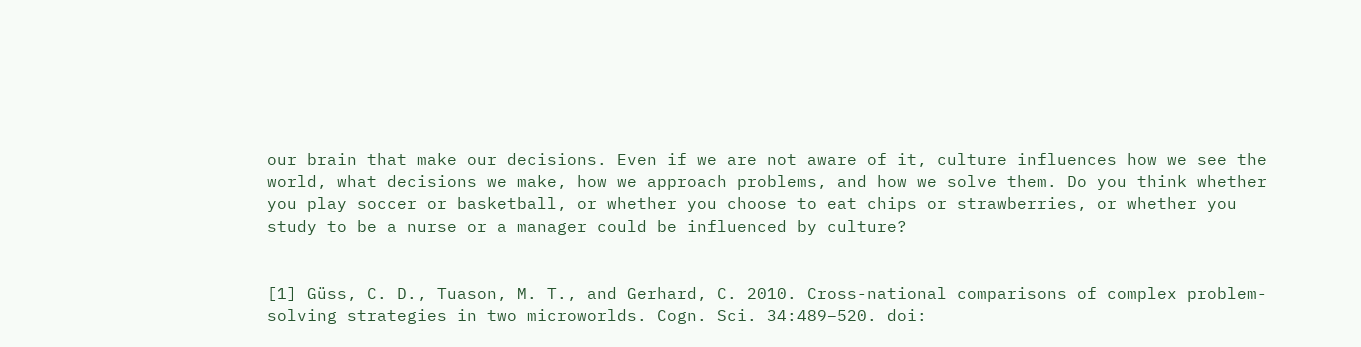our brain that make our decisions. Even if we are not aware of it, culture influences how we see the world, what decisions we make, how we approach problems, and how we solve them. Do you think whether you play soccer or basketball, or whether you choose to eat chips or strawberries, or whether you study to be a nurse or a manager could be influenced by culture?


[1] Güss, C. D., Tuason, M. T., and Gerhard, C. 2010. Cross-national comparisons of complex problem-solving strategies in two microworlds. Cogn. Sci. 34:489–520. doi: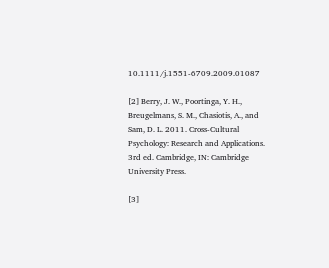10.1111/j.1551-6709.2009.01087

[2] Berry, J. W., Poortinga, Y. H., Breugelmans, S. M., Chasiotis, A., and Sam, D. L. 2011. Cross-Cultural Psychology: Research and Applications. 3rd ed. Cambridge, IN: Cambridge University Press.

[3]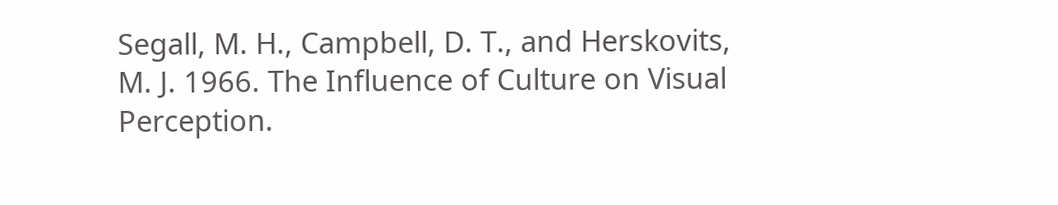Segall, M. H., Campbell, D. T., and Herskovits, M. J. 1966. The Influence of Culture on Visual Perception.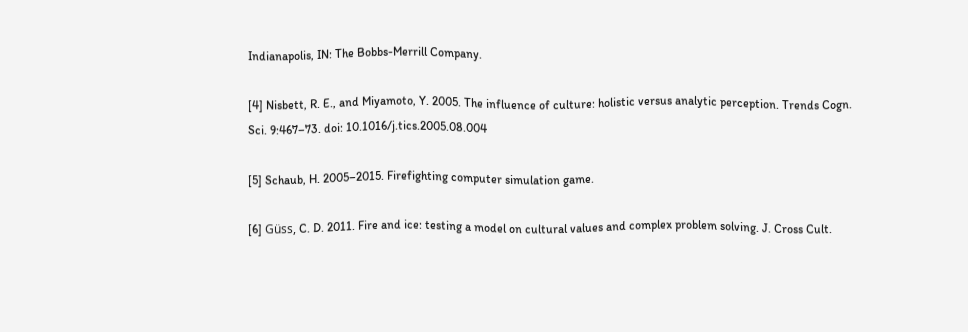Indianapolis, IN: The Bobbs-Merrill Company.

[4] Nisbett, R. E., and Miyamoto, Y. 2005. The influence of culture: holistic versus analytic perception. Trends Cogn. Sci. 9:467–73. doi: 10.1016/j.tics.2005.08.004

[5] Schaub, H. 2005–2015. Firefighting computer simulation game.

[6] Güss, C. D. 2011. Fire and ice: testing a model on cultural values and complex problem solving. J. Cross Cult.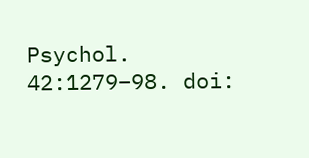Psychol. 42:1279–98. doi: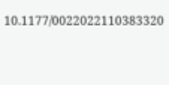10.1177/0022022110383320